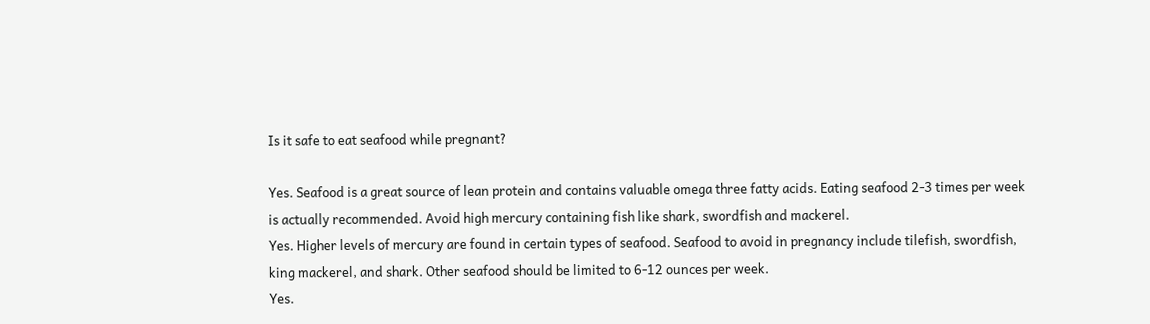Is it safe to eat seafood while pregnant?

Yes. Seafood is a great source of lean protein and contains valuable omega three fatty acids. Eating seafood 2-3 times per week is actually recommended. Avoid high mercury containing fish like shark, swordfish and mackerel.
Yes. Higher levels of mercury are found in certain types of seafood. Seafood to avoid in pregnancy include tilefish, swordfish, king mackerel, and shark. Other seafood should be limited to 6-12 ounces per week.
Yes.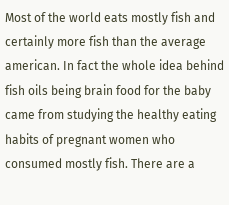Most of the world eats mostly fish and certainly more fish than the average american. In fact the whole idea behind fish oils being brain food for the baby came from studying the healthy eating habits of pregnant women who consumed mostly fish. There are a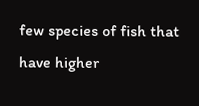few species of fish that have higher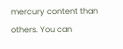mercury content than others. You can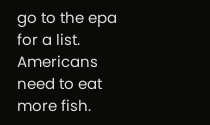go to the epa for a list. Americans need to eat more fish.